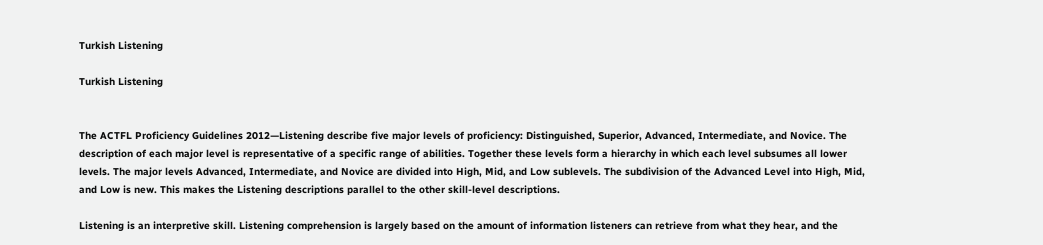Turkish Listening

Turkish Listening


The ACTFL Proficiency Guidelines 2012—Listening describe five major levels of proficiency: Distinguished, Superior, Advanced, Intermediate, and Novice. The description of each major level is representative of a specific range of abilities. Together these levels form a hierarchy in which each level subsumes all lower levels. The major levels Advanced, Intermediate, and Novice are divided into High, Mid, and Low sublevels. The subdivision of the Advanced Level into High, Mid, and Low is new. This makes the Listening descriptions parallel to the other skill-level descriptions.

Listening is an interpretive skill. Listening comprehension is largely based on the amount of information listeners can retrieve from what they hear, and the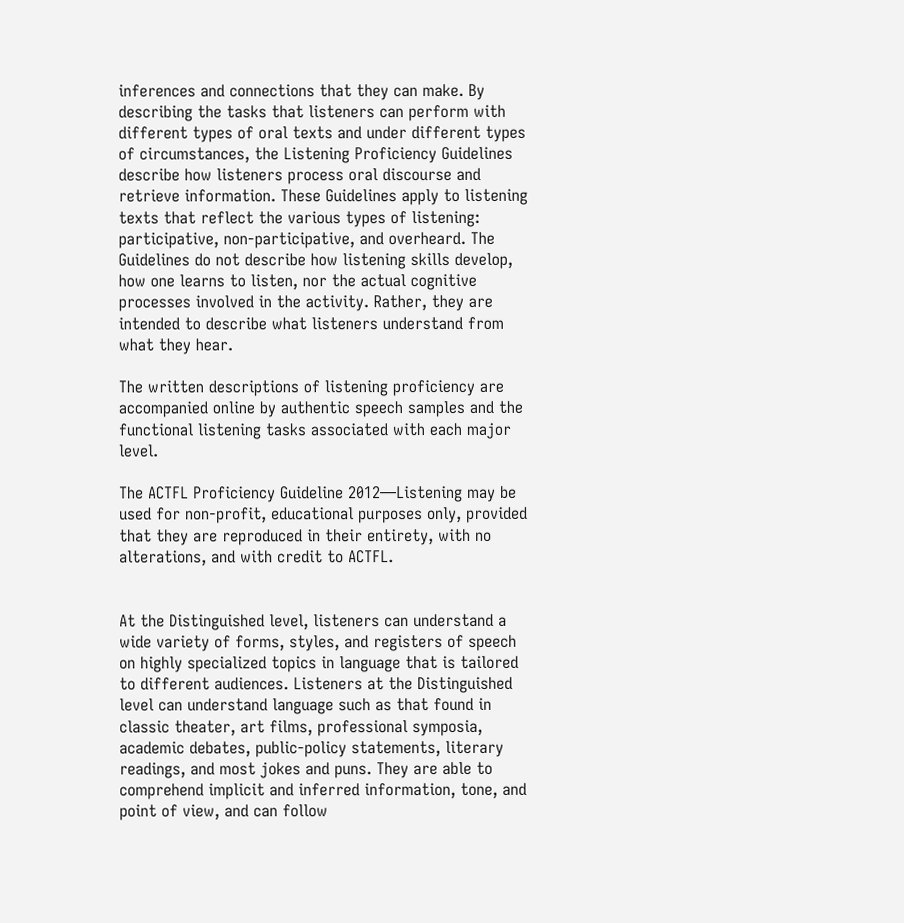inferences and connections that they can make. By describing the tasks that listeners can perform with different types of oral texts and under different types of circumstances, the Listening Proficiency Guidelines describe how listeners process oral discourse and retrieve information. These Guidelines apply to listening texts that reflect the various types of listening: participative, non-participative, and overheard. The Guidelines do not describe how listening skills develop, how one learns to listen, nor the actual cognitive processes involved in the activity. Rather, they are intended to describe what listeners understand from what they hear.

The written descriptions of listening proficiency are accompanied online by authentic speech samples and the functional listening tasks associated with each major level.

The ACTFL Proficiency Guideline 2012—Listening may be used for non-profit, educational purposes only, provided that they are reproduced in their entirety, with no alterations, and with credit to ACTFL.


At the Distinguished level, listeners can understand a wide variety of forms, styles, and registers of speech on highly specialized topics in language that is tailored to different audiences. Listeners at the Distinguished level can understand language such as that found in classic theater, art films, professional symposia, academic debates, public-policy statements, literary readings, and most jokes and puns. They are able to comprehend implicit and inferred information, tone, and point of view, and can follow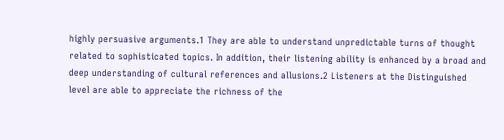highly persuasive arguments.1 They are able to understand unpredictable turns of thought related to sophisticated topics. In addition, their listening ability is enhanced by a broad and deep understanding of cultural references and allusions.2 Listeners at the Distinguished level are able to appreciate the richness of the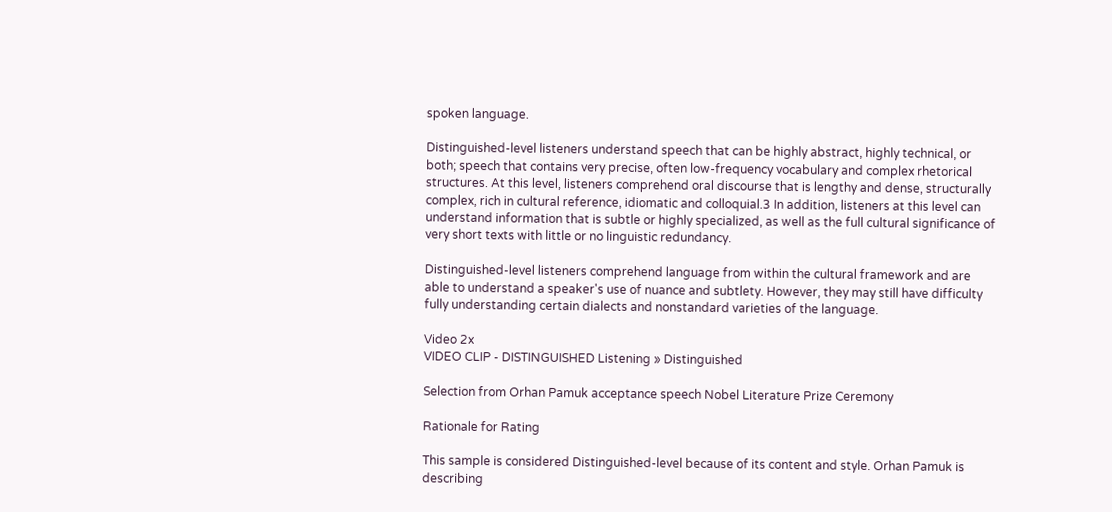spoken language.

Distinguished-level listeners understand speech that can be highly abstract, highly technical, or both; speech that contains very precise, often low-frequency vocabulary and complex rhetorical structures. At this level, listeners comprehend oral discourse that is lengthy and dense, structurally complex, rich in cultural reference, idiomatic and colloquial.3 In addition, listeners at this level can understand information that is subtle or highly specialized, as well as the full cultural significance of very short texts with little or no linguistic redundancy.

Distinguished-level listeners comprehend language from within the cultural framework and are able to understand a speaker's use of nuance and subtlety. However, they may still have difficulty fully understanding certain dialects and nonstandard varieties of the language.

Video 2x
VIDEO CLIP - DISTINGUISHED Listening » Distinguished

Selection from Orhan Pamuk acceptance speech Nobel Literature Prize Ceremony

Rationale for Rating

This sample is considered Distinguished-level because of its content and style. Orhan Pamuk is describing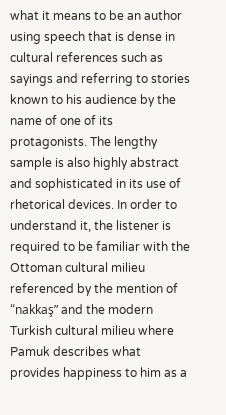what it means to be an author using speech that is dense in cultural references such as sayings and referring to stories known to his audience by the name of one of its protagonists. The lengthy sample is also highly abstract and sophisticated in its use of rhetorical devices. In order to understand it, the listener is required to be familiar with the Ottoman cultural milieu referenced by the mention of “nakkaş” and the modern Turkish cultural milieu where Pamuk describes what provides happiness to him as a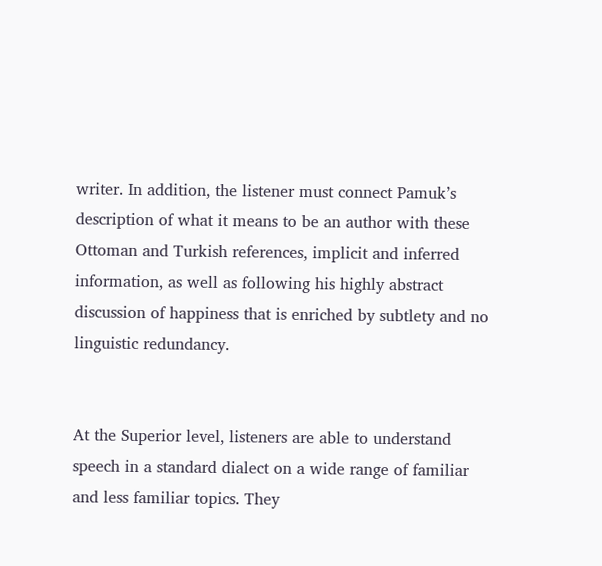writer. In addition, the listener must connect Pamuk’s description of what it means to be an author with these Ottoman and Turkish references, implicit and inferred information, as well as following his highly abstract discussion of happiness that is enriched by subtlety and no linguistic redundancy.


At the Superior level, listeners are able to understand speech in a standard dialect on a wide range of familiar and less familiar topics. They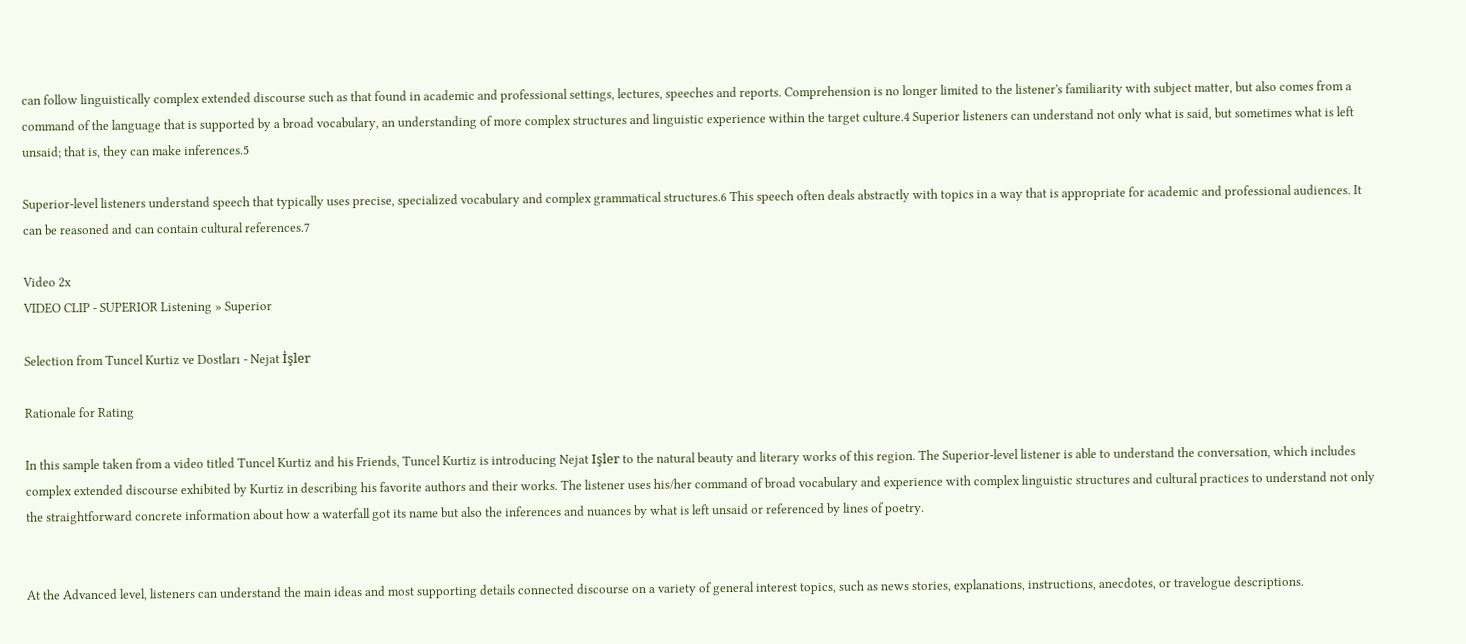can follow linguistically complex extended discourse such as that found in academic and professional settings, lectures, speeches and reports. Comprehension is no longer limited to the listener's familiarity with subject matter, but also comes from a command of the language that is supported by a broad vocabulary, an understanding of more complex structures and linguistic experience within the target culture.4 Superior listeners can understand not only what is said, but sometimes what is left unsaid; that is, they can make inferences.5

Superior-level listeners understand speech that typically uses precise, specialized vocabulary and complex grammatical structures.6 This speech often deals abstractly with topics in a way that is appropriate for academic and professional audiences. It can be reasoned and can contain cultural references.7

Video 2x
VIDEO CLIP - SUPERIOR Listening » Superior

Selection from Tuncel Kurtiz ve Dostları - Nejat İşler

Rationale for Rating

In this sample taken from a video titled Tuncel Kurtiz and his Friends, Tuncel Kurtiz is introducing Nejat Işler to the natural beauty and literary works of this region. The Superior-level listener is able to understand the conversation, which includes complex extended discourse exhibited by Kurtiz in describing his favorite authors and their works. The listener uses his/her command of broad vocabulary and experience with complex linguistic structures and cultural practices to understand not only the straightforward concrete information about how a waterfall got its name but also the inferences and nuances by what is left unsaid or referenced by lines of poetry.


At the Advanced level, listeners can understand the main ideas and most supporting details connected discourse on a variety of general interest topics, such as news stories, explanations, instructions, anecdotes, or travelogue descriptions.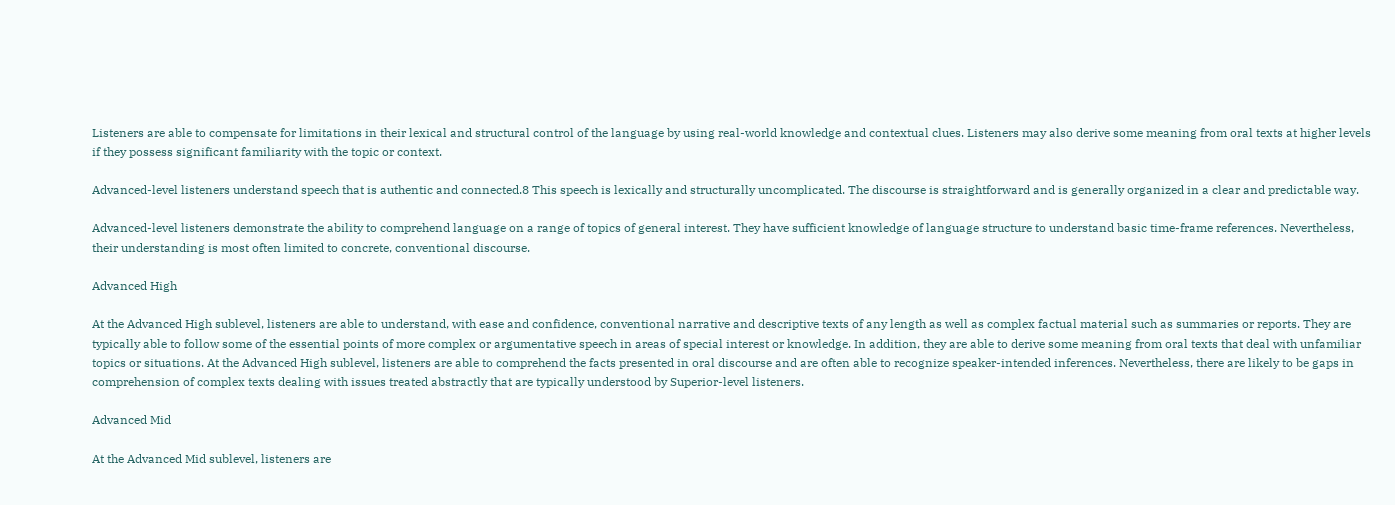Listeners are able to compensate for limitations in their lexical and structural control of the language by using real-world knowledge and contextual clues. Listeners may also derive some meaning from oral texts at higher levels if they possess significant familiarity with the topic or context.

Advanced-level listeners understand speech that is authentic and connected.8 This speech is lexically and structurally uncomplicated. The discourse is straightforward and is generally organized in a clear and predictable way.

Advanced-level listeners demonstrate the ability to comprehend language on a range of topics of general interest. They have sufficient knowledge of language structure to understand basic time-frame references. Nevertheless, their understanding is most often limited to concrete, conventional discourse.

Advanced High

At the Advanced High sublevel, listeners are able to understand, with ease and confidence, conventional narrative and descriptive texts of any length as well as complex factual material such as summaries or reports. They are typically able to follow some of the essential points of more complex or argumentative speech in areas of special interest or knowledge. In addition, they are able to derive some meaning from oral texts that deal with unfamiliar topics or situations. At the Advanced High sublevel, listeners are able to comprehend the facts presented in oral discourse and are often able to recognize speaker-intended inferences. Nevertheless, there are likely to be gaps in comprehension of complex texts dealing with issues treated abstractly that are typically understood by Superior-level listeners.

Advanced Mid

At the Advanced Mid sublevel, listeners are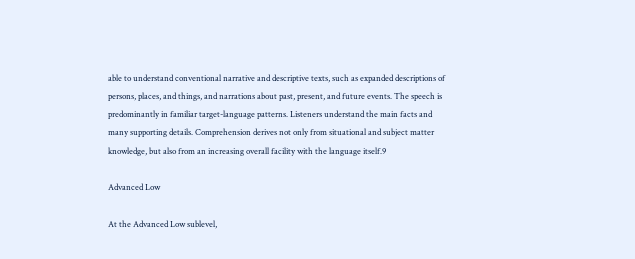able to understand conventional narrative and descriptive texts, such as expanded descriptions of persons, places, and things, and narrations about past, present, and future events. The speech is predominantly in familiar target-language patterns. Listeners understand the main facts and many supporting details. Comprehension derives not only from situational and subject matter knowledge, but also from an increasing overall facility with the language itself.9

Advanced Low

At the Advanced Low sublevel,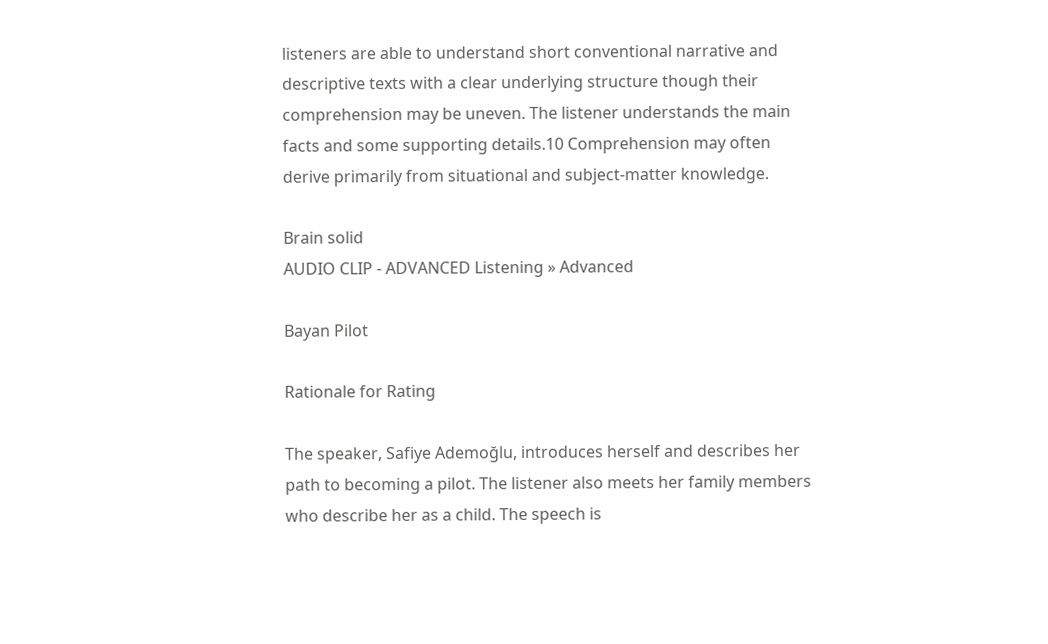listeners are able to understand short conventional narrative and descriptive texts with a clear underlying structure though their comprehension may be uneven. The listener understands the main facts and some supporting details.10 Comprehension may often derive primarily from situational and subject-matter knowledge.

Brain solid
AUDIO CLIP - ADVANCED Listening » Advanced

Bayan Pilot

Rationale for Rating

The speaker, Safiye Ademoğlu, introduces herself and describes her path to becoming a pilot. The listener also meets her family members who describe her as a child. The speech is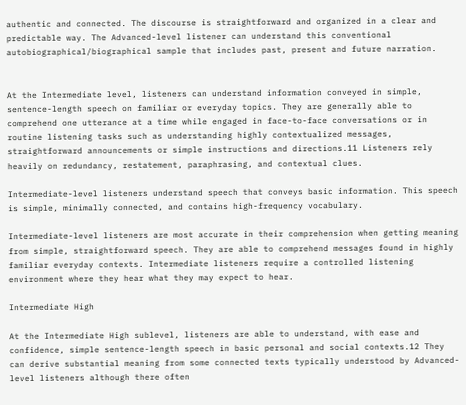authentic and connected. The discourse is straightforward and organized in a clear and predictable way. The Advanced-level listener can understand this conventional autobiographical/biographical sample that includes past, present and future narration.


At the Intermediate level, listeners can understand information conveyed in simple, sentence-length speech on familiar or everyday topics. They are generally able to comprehend one utterance at a time while engaged in face-to-face conversations or in routine listening tasks such as understanding highly contextualized messages, straightforward announcements or simple instructions and directions.11 Listeners rely heavily on redundancy, restatement, paraphrasing, and contextual clues.

Intermediate-level listeners understand speech that conveys basic information. This speech is simple, minimally connected, and contains high-frequency vocabulary.

Intermediate-level listeners are most accurate in their comprehension when getting meaning from simple, straightforward speech. They are able to comprehend messages found in highly familiar everyday contexts. Intermediate listeners require a controlled listening environment where they hear what they may expect to hear.

Intermediate High

At the Intermediate High sublevel, listeners are able to understand, with ease and confidence, simple sentence-length speech in basic personal and social contexts.12 They can derive substantial meaning from some connected texts typically understood by Advanced-level listeners although there often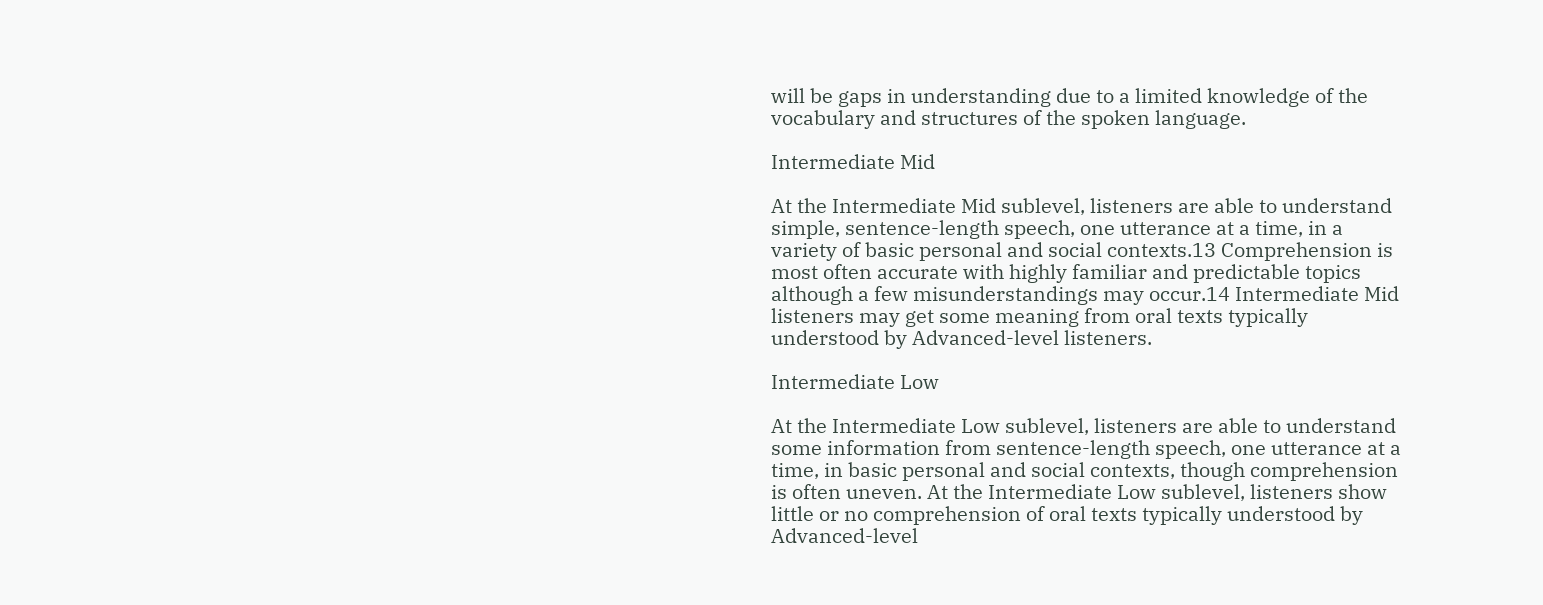will be gaps in understanding due to a limited knowledge of the vocabulary and structures of the spoken language.

Intermediate Mid

At the Intermediate Mid sublevel, listeners are able to understand simple, sentence-length speech, one utterance at a time, in a variety of basic personal and social contexts.13 Comprehension is most often accurate with highly familiar and predictable topics although a few misunderstandings may occur.14 Intermediate Mid listeners may get some meaning from oral texts typically understood by Advanced-level listeners.

Intermediate Low

At the Intermediate Low sublevel, listeners are able to understand some information from sentence-length speech, one utterance at a time, in basic personal and social contexts, though comprehension is often uneven. At the Intermediate Low sublevel, listeners show little or no comprehension of oral texts typically understood by Advanced-level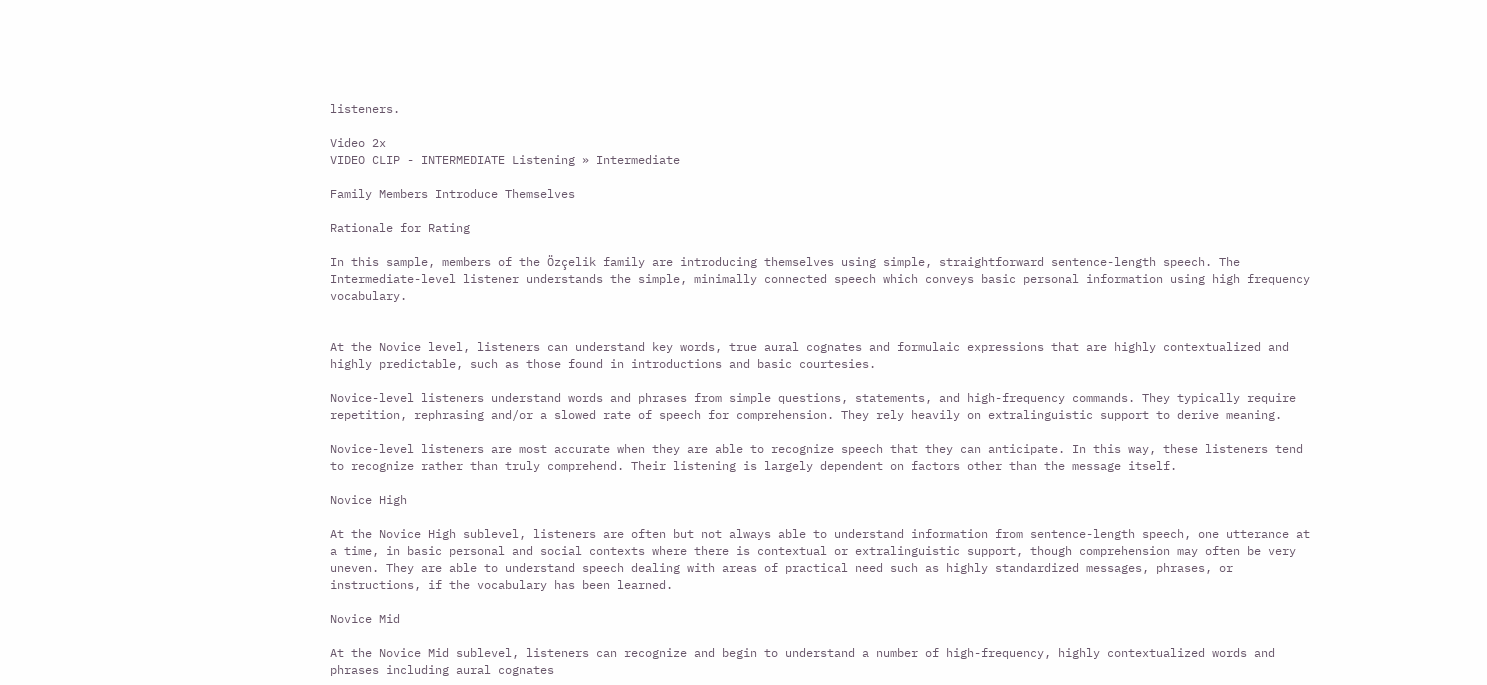listeners.

Video 2x
VIDEO CLIP - INTERMEDIATE Listening » Intermediate

Family Members Introduce Themselves

Rationale for Rating

In this sample, members of the Özçelik family are introducing themselves using simple, straightforward sentence-length speech. The Intermediate-level listener understands the simple, minimally connected speech which conveys basic personal information using high frequency vocabulary.


At the Novice level, listeners can understand key words, true aural cognates and formulaic expressions that are highly contextualized and highly predictable, such as those found in introductions and basic courtesies.

Novice-level listeners understand words and phrases from simple questions, statements, and high-frequency commands. They typically require repetition, rephrasing and/or a slowed rate of speech for comprehension. They rely heavily on extralinguistic support to derive meaning.

Novice-level listeners are most accurate when they are able to recognize speech that they can anticipate. In this way, these listeners tend to recognize rather than truly comprehend. Their listening is largely dependent on factors other than the message itself.

Novice High

At the Novice High sublevel, listeners are often but not always able to understand information from sentence-length speech, one utterance at a time, in basic personal and social contexts where there is contextual or extralinguistic support, though comprehension may often be very uneven. They are able to understand speech dealing with areas of practical need such as highly standardized messages, phrases, or instructions, if the vocabulary has been learned.

Novice Mid

At the Novice Mid sublevel, listeners can recognize and begin to understand a number of high-frequency, highly contextualized words and phrases including aural cognates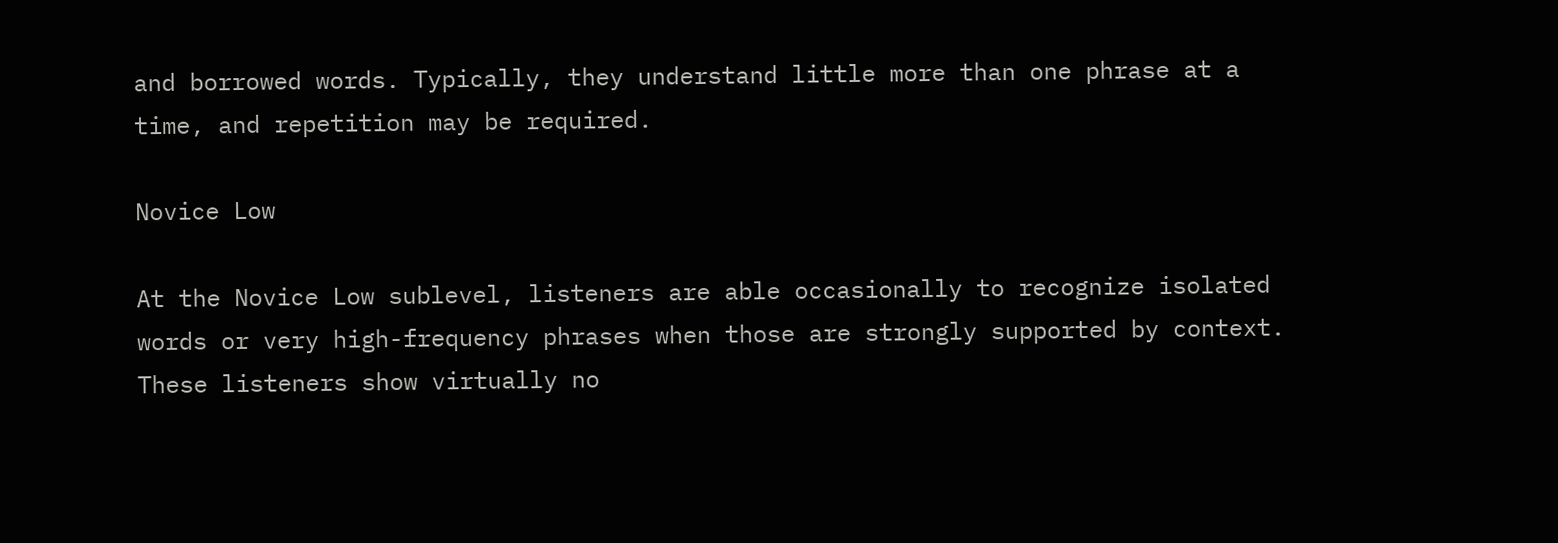and borrowed words. Typically, they understand little more than one phrase at a time, and repetition may be required.

Novice Low

At the Novice Low sublevel, listeners are able occasionally to recognize isolated words or very high-frequency phrases when those are strongly supported by context. These listeners show virtually no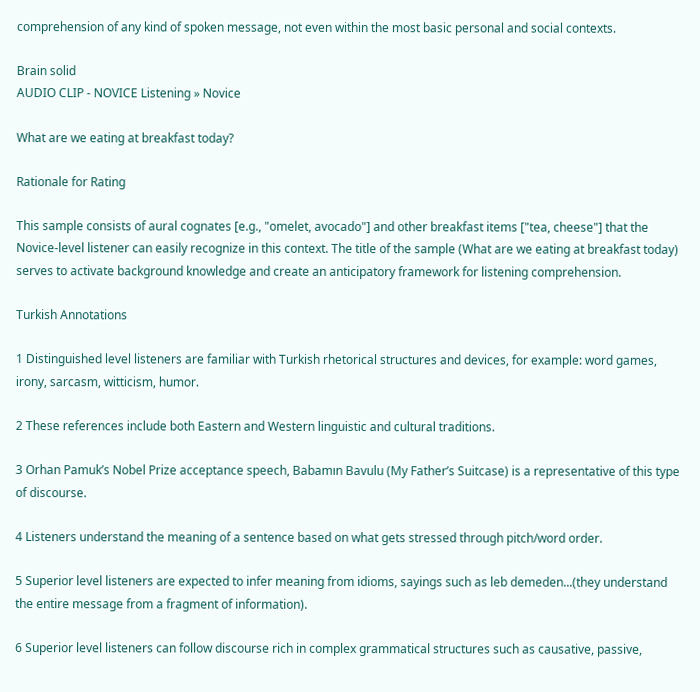comprehension of any kind of spoken message, not even within the most basic personal and social contexts.

Brain solid
AUDIO CLIP - NOVICE Listening » Novice

What are we eating at breakfast today?

Rationale for Rating

This sample consists of aural cognates [e.g., "omelet, avocado"] and other breakfast items ["tea, cheese"] that the Novice-level listener can easily recognize in this context. The title of the sample (What are we eating at breakfast today) serves to activate background knowledge and create an anticipatory framework for listening comprehension.

Turkish Annotations

1 Distinguished level listeners are familiar with Turkish rhetorical structures and devices, for example: word games, irony, sarcasm, witticism, humor.

2 These references include both Eastern and Western linguistic and cultural traditions.

3 Orhan Pamuk’s Nobel Prize acceptance speech, Babamın Bavulu (My Father’s Suitcase) is a representative of this type of discourse.

4 Listeners understand the meaning of a sentence based on what gets stressed through pitch/word order.

5 Superior level listeners are expected to infer meaning from idioms, sayings such as leb demeden...(they understand the entire message from a fragment of information).

6 Superior level listeners can follow discourse rich in complex grammatical structures such as causative, passive,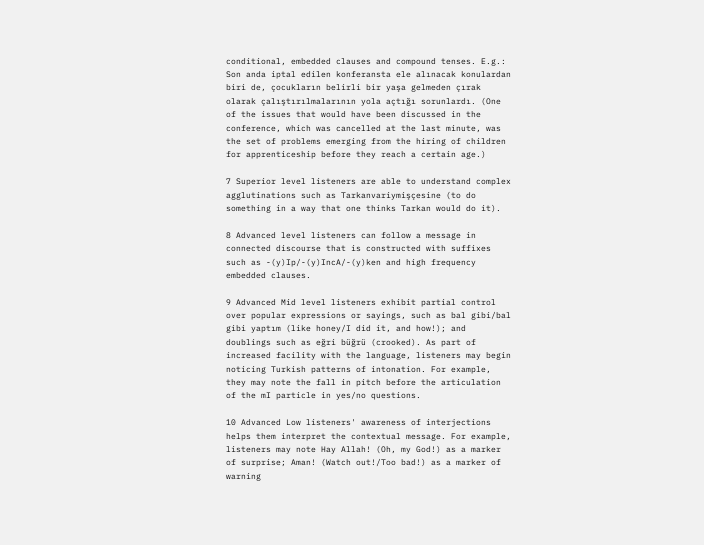conditional, embedded clauses and compound tenses. E.g.: Son anda iptal edilen konferansta ele alınacak konulardan biri de, çocukların belirli bir yaşa gelmeden çırak olarak çalıştırılmalarının yola açtığı sorunlardı. (One of the issues that would have been discussed in the conference, which was cancelled at the last minute, was the set of problems emerging from the hiring of children for apprenticeship before they reach a certain age.)

7 Superior level listeners are able to understand complex agglutinations such as Tarkanvariymişçesine (to do something in a way that one thinks Tarkan would do it).

8 Advanced level listeners can follow a message in connected discourse that is constructed with suffixes such as -(y)Ip/-(y)IncA/-(y)ken and high frequency embedded clauses.

9 Advanced Mid level listeners exhibit partial control over popular expressions or sayings, such as bal gibi/bal gibi yaptım (like honey/I did it, and how!); and doublings such as eğri büğrü (crooked). As part of increased facility with the language, listeners may begin noticing Turkish patterns of intonation. For example, they may note the fall in pitch before the articulation of the mI particle in yes/no questions.

10 Advanced Low listeners' awareness of interjections helps them interpret the contextual message. For example, listeners may note Hay Allah! (Oh, my God!) as a marker of surprise; Aman! (Watch out!/Too bad!) as a marker of warning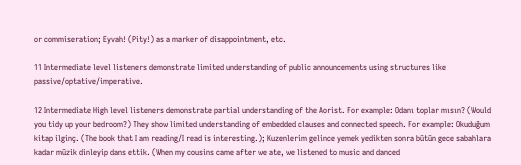or commiseration; Eyvah! (Pity!) as a marker of disappointment, etc.

11 Intermediate level listeners demonstrate limited understanding of public announcements using structures like passive/optative/imperative.

12 Intermediate High level listeners demonstrate partial understanding of the Aorist. For example: Odanı toplar mısın? (Would you tidy up your bedroom?) They show limited understanding of embedded clauses and connected speech. For example: Okuduğum kitap ilginç. (The book that I am reading/I read is interesting.); Kuzenlerim gelince yemek yedikten sonra bütün gece sabahlara kadar müzik dinleyip dans ettik. (When my cousins came after we ate, we listened to music and danced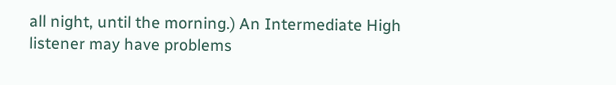all night, until the morning.) An Intermediate High listener may have problems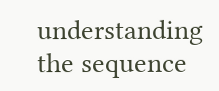understanding the sequence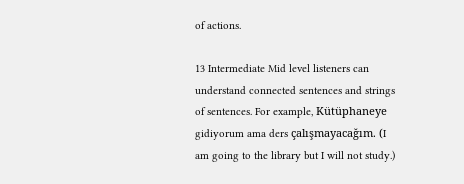of actions.

13 Intermediate Mid level listeners can understand connected sentences and strings of sentences. For example, Kütüphaneye gidiyorum ama ders çalışmayacağım. (I am going to the library but I will not study.)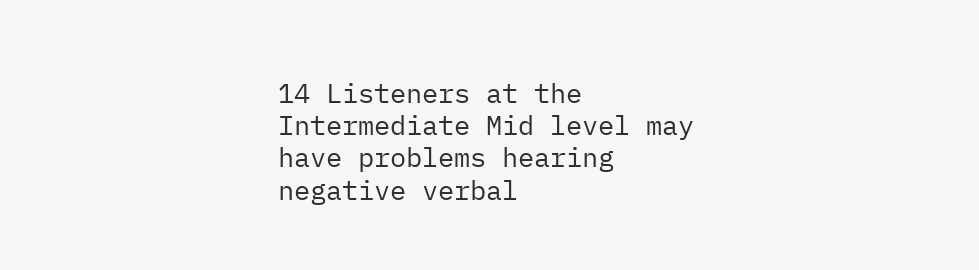14 Listeners at the Intermediate Mid level may have problems hearing negative verbal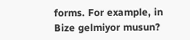forms. For example, in Bize gelmiyor musun?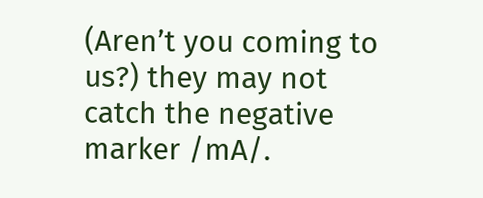(Aren’t you coming to us?) they may not catch the negative marker /mA/.